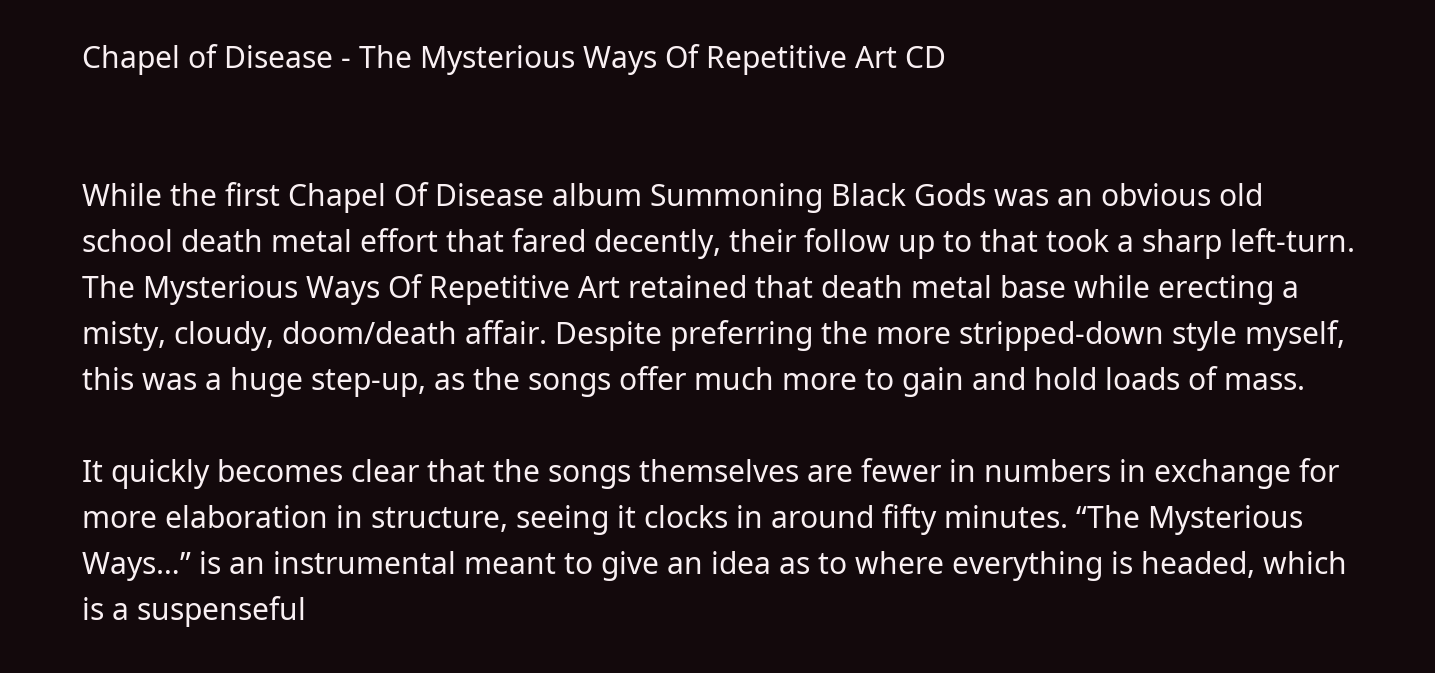Chapel of Disease - The Mysterious Ways Of Repetitive Art CD


While the first Chapel Of Disease album Summoning Black Gods was an obvious old school death metal effort that fared decently, their follow up to that took a sharp left-turn. The Mysterious Ways Of Repetitive Art retained that death metal base while erecting a misty, cloudy, doom/death affair. Despite preferring the more stripped-down style myself, this was a huge step-up, as the songs offer much more to gain and hold loads of mass.

It quickly becomes clear that the songs themselves are fewer in numbers in exchange for more elaboration in structure, seeing it clocks in around fifty minutes. “The Mysterious Ways…” is an instrumental meant to give an idea as to where everything is headed, which is a suspenseful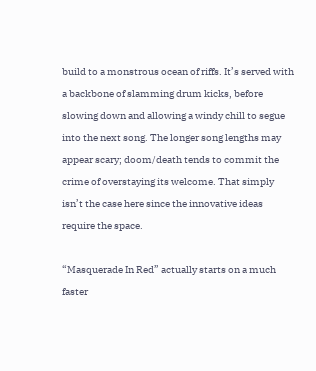build to a monstrous ocean of riffs. It’s served with a backbone of slamming drum kicks, before slowing down and allowing a windy chill to segue into the next song. The longer song lengths may appear scary; doom/death tends to commit the crime of overstaying its welcome. That simply isn’t the case here since the innovative ideas require the space.

“Masquerade In Red” actually starts on a much faster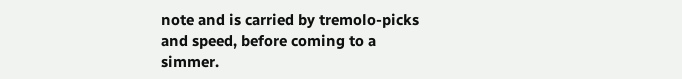note and is carried by tremolo-picks and speed, before coming to a simmer.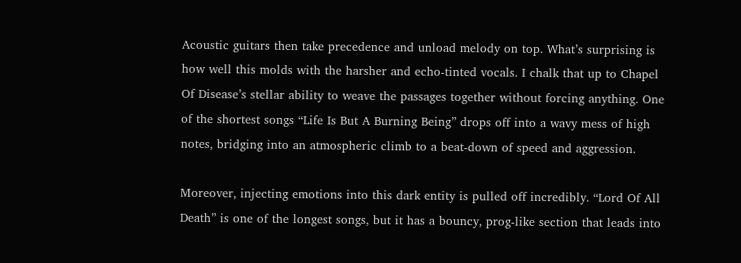Acoustic guitars then take precedence and unload melody on top. What’s surprising is how well this molds with the harsher and echo-tinted vocals. I chalk that up to Chapel Of Disease’s stellar ability to weave the passages together without forcing anything. One of the shortest songs “Life Is But A Burning Being” drops off into a wavy mess of high notes, bridging into an atmospheric climb to a beat-down of speed and aggression.

Moreover, injecting emotions into this dark entity is pulled off incredibly. “Lord Of All Death” is one of the longest songs, but it has a bouncy, prog-like section that leads into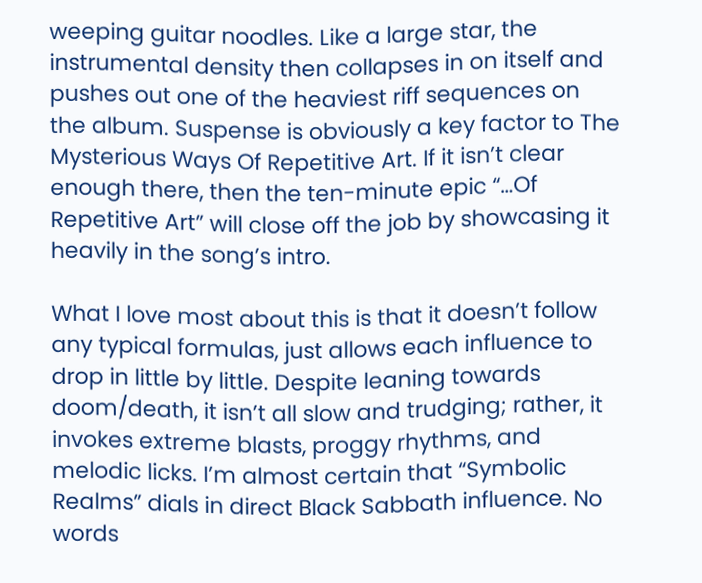weeping guitar noodles. Like a large star, the instrumental density then collapses in on itself and pushes out one of the heaviest riff sequences on the album. Suspense is obviously a key factor to The Mysterious Ways Of Repetitive Art. If it isn’t clear enough there, then the ten-minute epic “…Of Repetitive Art” will close off the job by showcasing it heavily in the song’s intro.

What I love most about this is that it doesn’t follow any typical formulas, just allows each influence to drop in little by little. Despite leaning towards doom/death, it isn’t all slow and trudging; rather, it invokes extreme blasts, proggy rhythms, and melodic licks. I’m almost certain that “Symbolic Realms” dials in direct Black Sabbath influence. No words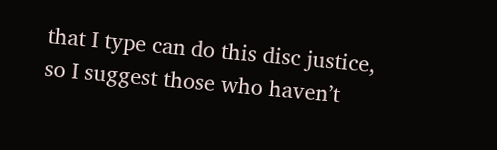that I type can do this disc justice, so I suggest those who haven’t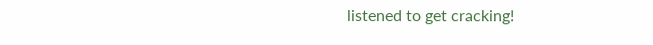listened to get cracking!